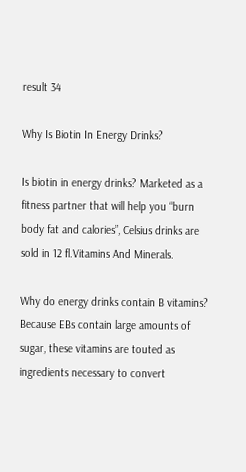result 34

Why Is Biotin In Energy Drinks?

Is biotin in energy drinks? Marketed as a fitness partner that will help you “burn body fat and calories”, Celsius drinks are sold in 12 fl.Vitamins And Minerals.

Why do energy drinks contain B vitamins? Because EBs contain large amounts of sugar, these vitamins are touted as ingredients necessary to convert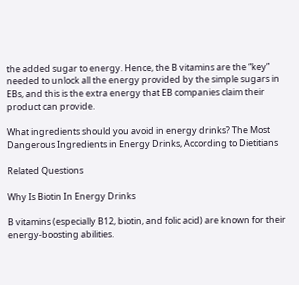the added sugar to energy. Hence, the B vitamins are the “key” needed to unlock all the energy provided by the simple sugars in EBs, and this is the extra energy that EB companies claim their product can provide.

What ingredients should you avoid in energy drinks? The Most Dangerous Ingredients in Energy Drinks, According to Dietitians

Related Questions

Why Is Biotin In Energy Drinks

B vitamins (especially B12, biotin, and folic acid) are known for their energy-boosting abilities.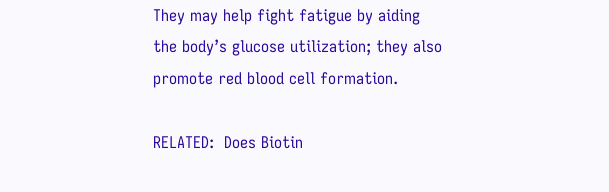They may help fight fatigue by aiding the body’s glucose utilization; they also promote red blood cell formation.

RELATED:  Does Biotin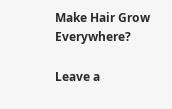Make Hair Grow Everywhere?

Leave a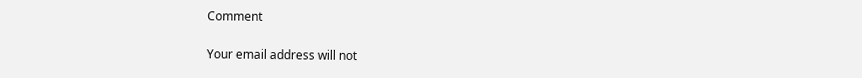Comment

Your email address will not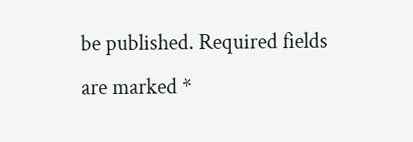be published. Required fields are marked *